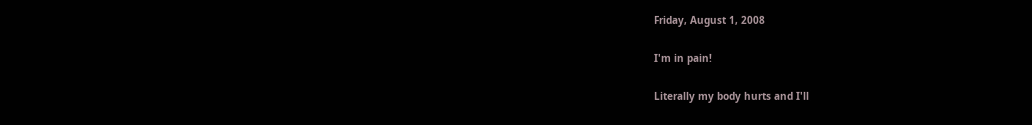Friday, August 1, 2008

I'm in pain!

Literally my body hurts and I'll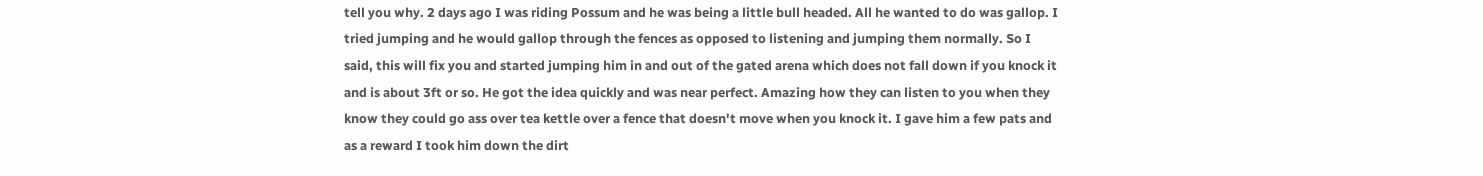tell you why. 2 days ago I was riding Possum and he was being a little bull headed. All he wanted to do was gallop. I tried jumping and he would gallop through the fences as opposed to listening and jumping them normally. So I said, this will fix you and started jumping him in and out of the gated arena which does not fall down if you knock it and is about 3ft or so. He got the idea quickly and was near perfect. Amazing how they can listen to you when they know they could go ass over tea kettle over a fence that doesn't move when you knock it. I gave him a few pats and as a reward I took him down the dirt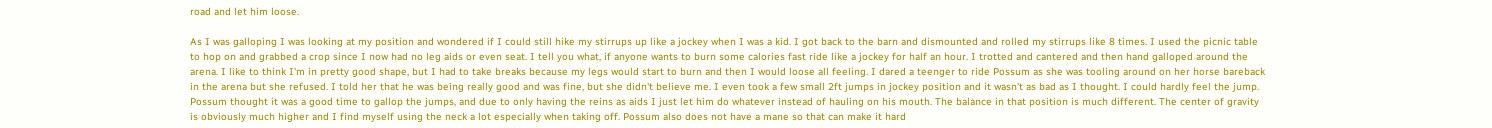road and let him loose.

As I was galloping I was looking at my position and wondered if I could still hike my stirrups up like a jockey when I was a kid. I got back to the barn and dismounted and rolled my stirrups like 8 times. I used the picnic table to hop on and grabbed a crop since I now had no leg aids or even seat. I tell you what, if anyone wants to burn some calories fast ride like a jockey for half an hour. I trotted and cantered and then hand galloped around the arena. I like to think I'm in pretty good shape, but I had to take breaks because my legs would start to burn and then I would loose all feeling. I dared a teenger to ride Possum as she was tooling around on her horse bareback in the arena but she refused. I told her that he was being really good and was fine, but she didn't believe me. I even took a few small 2ft jumps in jockey position and it wasn't as bad as I thought. I could hardly feel the jump. Possum thought it was a good time to gallop the jumps, and due to only having the reins as aids I just let him do whatever instead of hauling on his mouth. The balance in that position is much different. The center of gravity is obviously much higher and I find myself using the neck a lot especially when taking off. Possum also does not have a mane so that can make it hard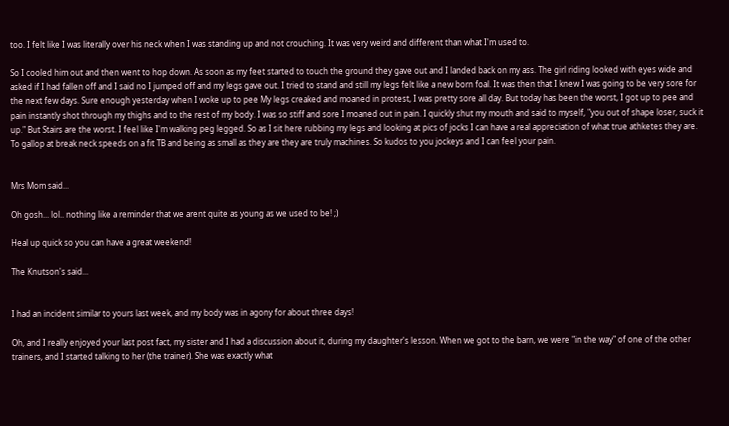too. I felt like I was literally over his neck when I was standing up and not crouching. It was very weird and different than what I'm used to.

So I cooled him out and then went to hop down. As soon as my feet started to touch the ground they gave out and I landed back on my ass. The girl riding looked with eyes wide and asked if I had fallen off and I said no I jumped off and my legs gave out. I tried to stand and still my legs felt like a new born foal. It was then that I knew I was going to be very sore for the next few days. Sure enough yesterday when I woke up to pee My legs creaked and moaned in protest, I was pretty sore all day. But today has been the worst, I got up to pee and pain instantly shot through my thighs and to the rest of my body. I was so stiff and sore I moaned out in pain. I quickly shut my mouth and said to myself, "you out of shape loser, suck it up." But Stairs are the worst. I feel like I'm walking peg legged. So as I sit here rubbing my legs and looking at pics of jocks I can have a real appreciation of what true athketes they are. To gallop at break neck speeds on a fit TB and being as small as they are they are truly machines. So kudos to you jockeys and I can feel your pain.


Mrs Mom said...

Oh gosh... lol.. nothing like a reminder that we arent quite as young as we used to be! ;)

Heal up quick so you can have a great weekend!

The Knutson's said...


I had an incident similar to yours last week, and my body was in agony for about three days!

Oh, and I really enjoyed your last post fact, my sister and I had a discussion about it, during my daughter's lesson. When we got to the barn, we were "in the way" of one of the other trainers, and I started talking to her (the trainer). She was exactly what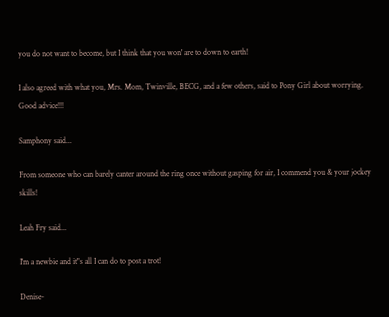you do not want to become, but I think that you won' are to down to earth!

I also agreed with what you, Mrs. Mom, Twinville, BECG, and a few others, said to Pony Girl about worrying. Good advice!!!

Samphony said...

From someone who can barely canter around the ring once without gasping for air, I commend you & your jockey skills!

Leah Fry said...

I'm a newbie and it"s all I can do to post a trot!

Denise-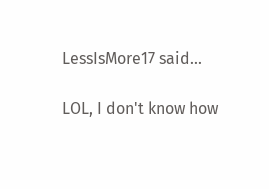LessIsMore17 said...

LOL, I don't know how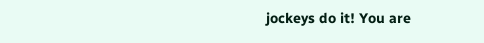jockeys do it! You are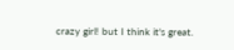crazy girl! but I think it's great.